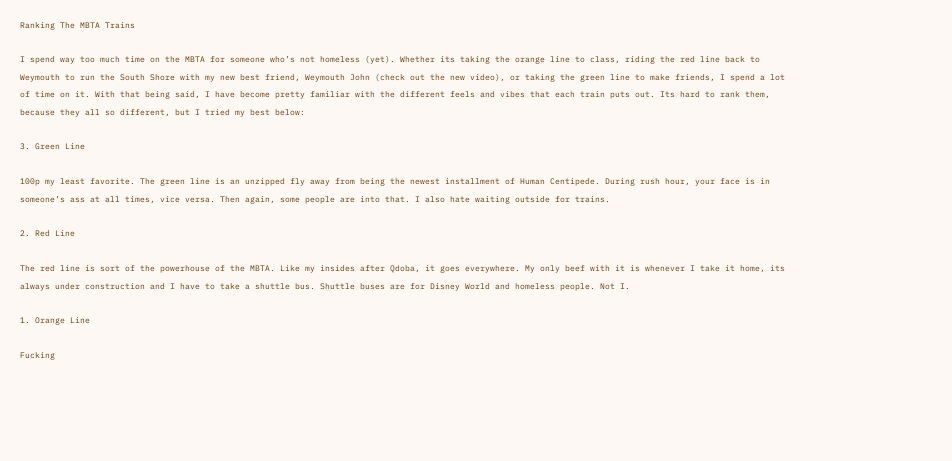Ranking The MBTA Trains

I spend way too much time on the MBTA for someone who’s not homeless (yet). Whether its taking the orange line to class, riding the red line back to Weymouth to run the South Shore with my new best friend, Weymouth John (check out the new video), or taking the green line to make friends, I spend a lot of time on it. With that being said, I have become pretty familiar with the different feels and vibes that each train puts out. Its hard to rank them, because they all so different, but I tried my best below:

3. Green Line

100p my least favorite. The green line is an unzipped fly away from being the newest installment of Human Centipede. During rush hour, your face is in someone’s ass at all times, vice versa. Then again, some people are into that. I also hate waiting outside for trains.

2. Red Line

The red line is sort of the powerhouse of the MBTA. Like my insides after Qdoba, it goes everywhere. My only beef with it is whenever I take it home, its always under construction and I have to take a shuttle bus. Shuttle buses are for Disney World and homeless people. Not I.

1. Orange Line

Fucking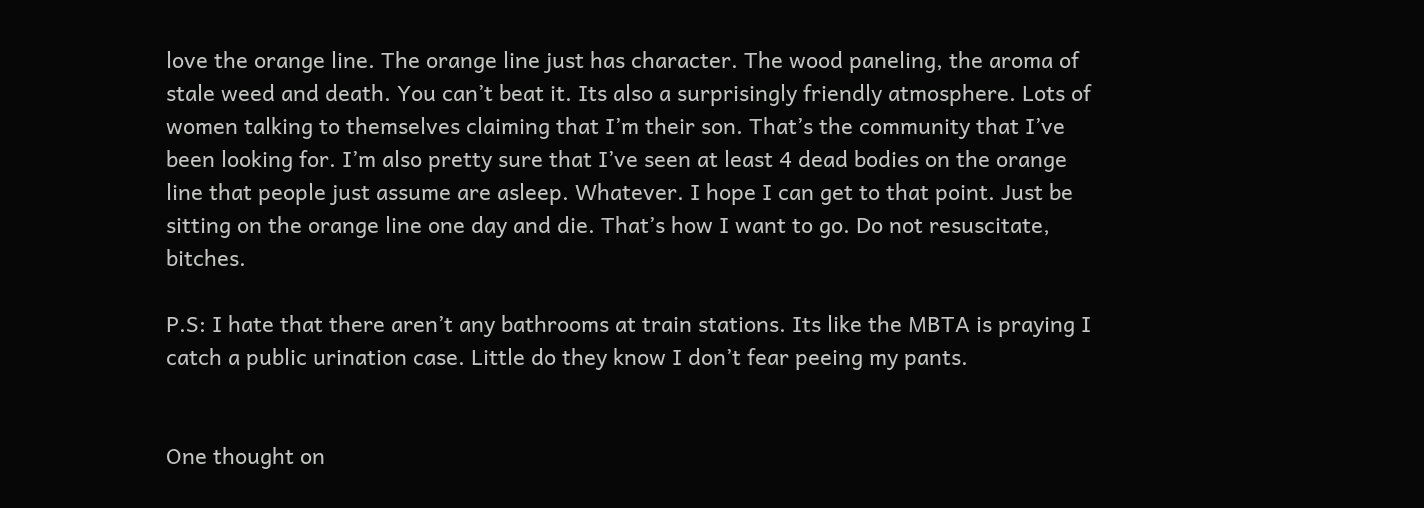love the orange line. The orange line just has character. The wood paneling, the aroma of stale weed and death. You can’t beat it. Its also a surprisingly friendly atmosphere. Lots of women talking to themselves claiming that I’m their son. That’s the community that I’ve been looking for. I’m also pretty sure that I’ve seen at least 4 dead bodies on the orange line that people just assume are asleep. Whatever. I hope I can get to that point. Just be sitting on the orange line one day and die. That’s how I want to go. Do not resuscitate, bitches.

P.S: I hate that there aren’t any bathrooms at train stations. Its like the MBTA is praying I catch a public urination case. Little do they know I don’t fear peeing my pants.


One thought on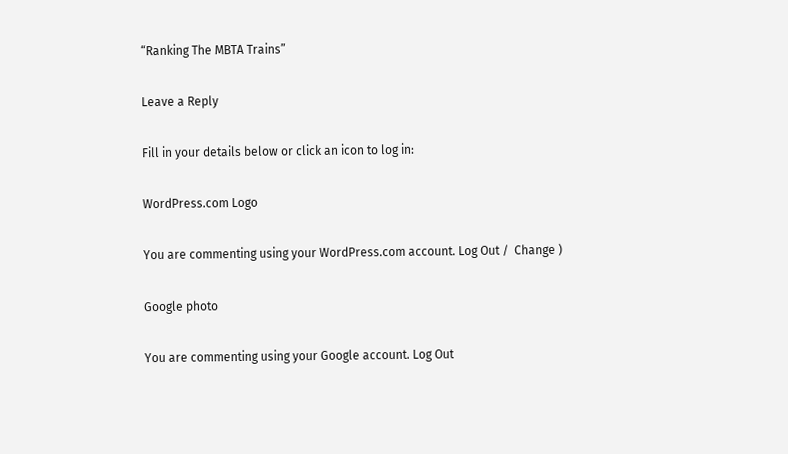“Ranking The MBTA Trains”

Leave a Reply

Fill in your details below or click an icon to log in:

WordPress.com Logo

You are commenting using your WordPress.com account. Log Out /  Change )

Google photo

You are commenting using your Google account. Log Out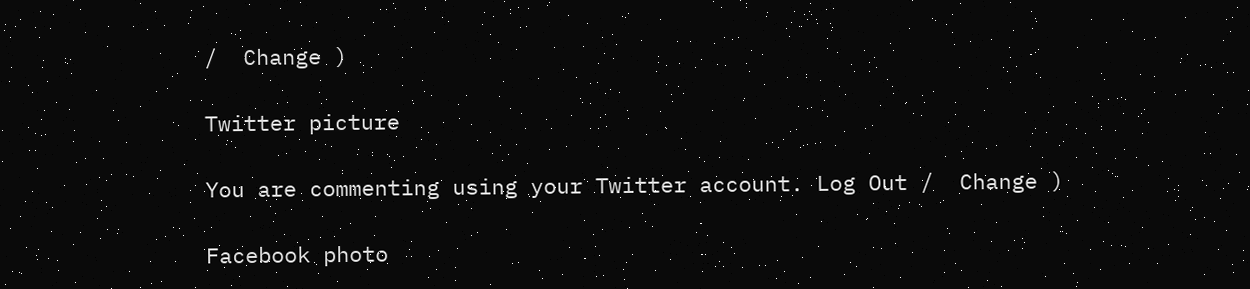/  Change )

Twitter picture

You are commenting using your Twitter account. Log Out /  Change )

Facebook photo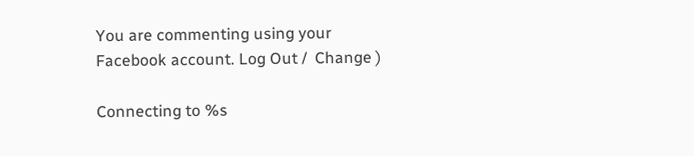You are commenting using your Facebook account. Log Out /  Change )

Connecting to %s